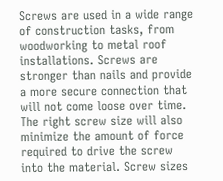Screws are used in a wide range of construction tasks, from woodworking to metal roof installations. Screws are stronger than nails and provide a more secure connection that will not come loose over time. The right screw size will also minimize the amount of force required to drive the screw into the material. Screw sizes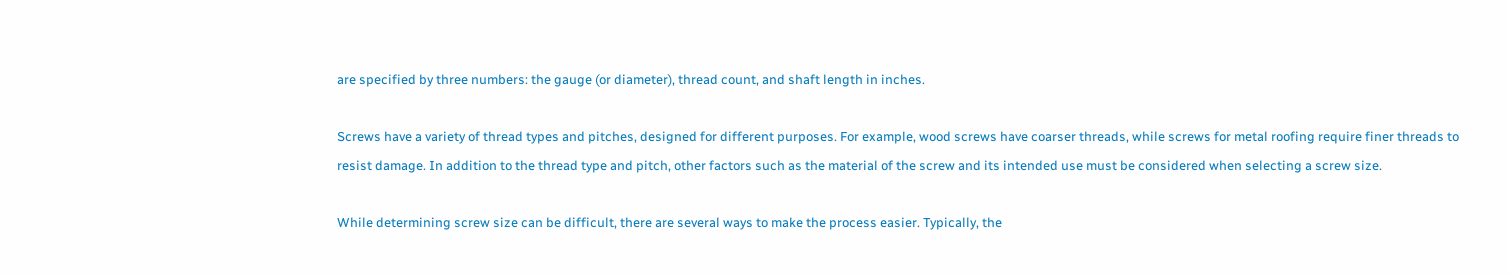are specified by three numbers: the gauge (or diameter), thread count, and shaft length in inches.

Screws have a variety of thread types and pitches, designed for different purposes. For example, wood screws have coarser threads, while screws for metal roofing require finer threads to resist damage. In addition to the thread type and pitch, other factors such as the material of the screw and its intended use must be considered when selecting a screw size.

While determining screw size can be difficult, there are several ways to make the process easier. Typically, the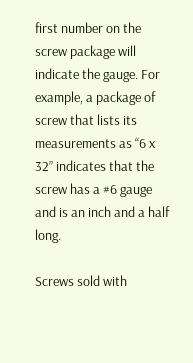first number on the screw package will indicate the gauge. For example, a package of screw that lists its measurements as “6 x 32” indicates that the screw has a #6 gauge and is an inch and a half long.

Screws sold with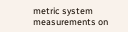metric system measurements on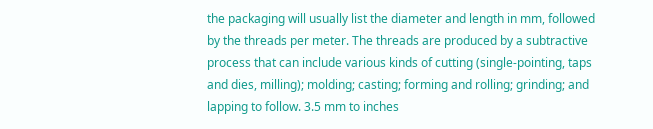the packaging will usually list the diameter and length in mm, followed by the threads per meter. The threads are produced by a subtractive process that can include various kinds of cutting (single-pointing, taps and dies, milling); molding; casting; forming and rolling; grinding; and lapping to follow. 3.5 mm to inches